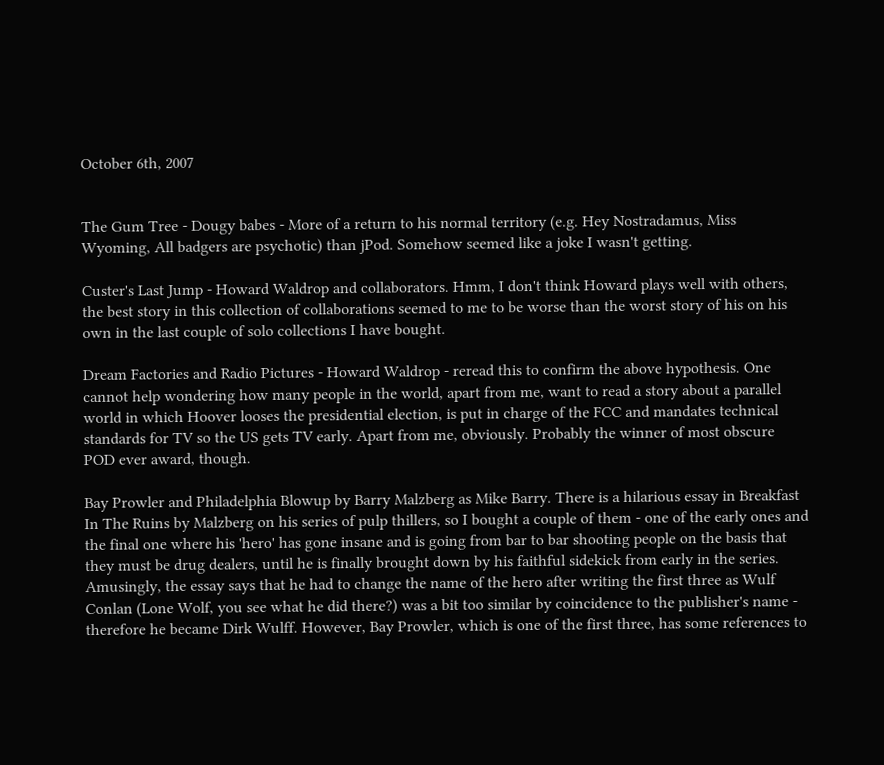October 6th, 2007


The Gum Tree - Dougy babes - More of a return to his normal territory (e.g. Hey Nostradamus, Miss Wyoming, All badgers are psychotic) than jPod. Somehow seemed like a joke I wasn't getting.

Custer's Last Jump - Howard Waldrop and collaborators. Hmm, I don't think Howard plays well with others, the best story in this collection of collaborations seemed to me to be worse than the worst story of his on his own in the last couple of solo collections I have bought.

Dream Factories and Radio Pictures - Howard Waldrop - reread this to confirm the above hypothesis. One cannot help wondering how many people in the world, apart from me, want to read a story about a parallel world in which Hoover looses the presidential election, is put in charge of the FCC and mandates technical standards for TV so the US gets TV early. Apart from me, obviously. Probably the winner of most obscure POD ever award, though.

Bay Prowler and Philadelphia Blowup by Barry Malzberg as Mike Barry. There is a hilarious essay in Breakfast In The Ruins by Malzberg on his series of pulp thillers, so I bought a couple of them - one of the early ones and the final one where his 'hero' has gone insane and is going from bar to bar shooting people on the basis that they must be drug dealers, until he is finally brought down by his faithful sidekick from early in the series. Amusingly, the essay says that he had to change the name of the hero after writing the first three as Wulf Conlan (Lone Wolf, you see what he did there?) was a bit too similar by coincidence to the publisher's name - therefore he became Dirk Wulff. However, Bay Prowler, which is one of the first three, has some references to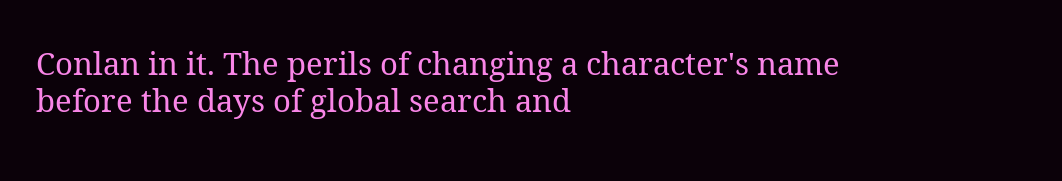Conlan in it. The perils of changing a character's name before the days of global search and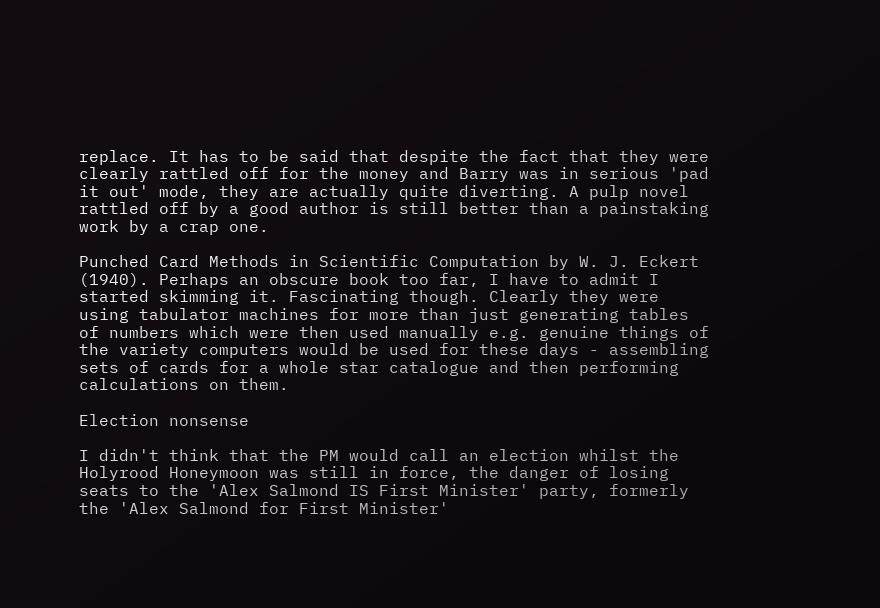replace. It has to be said that despite the fact that they were clearly rattled off for the money and Barry was in serious 'pad it out' mode, they are actually quite diverting. A pulp novel rattled off by a good author is still better than a painstaking work by a crap one.

Punched Card Methods in Scientific Computation by W. J. Eckert (1940). Perhaps an obscure book too far, I have to admit I started skimming it. Fascinating though. Clearly they were using tabulator machines for more than just generating tables of numbers which were then used manually e.g. genuine things of the variety computers would be used for these days - assembling sets of cards for a whole star catalogue and then performing calculations on them.

Election nonsense

I didn't think that the PM would call an election whilst the Holyrood Honeymoon was still in force, the danger of losing seats to the 'Alex Salmond IS First Minister' party, formerly the 'Alex Salmond for First Minister'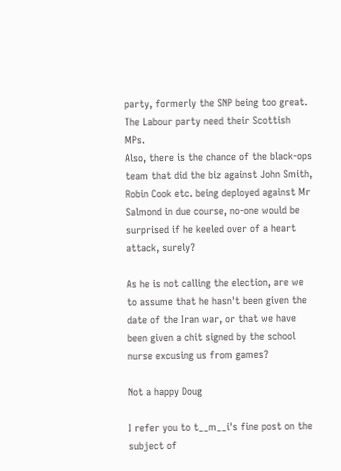party, formerly the SNP being too great. The Labour party need their Scottish MPs.
Also, there is the chance of the black-ops team that did the biz against John Smith, Robin Cook etc. being deployed against Mr Salmond in due course, no-one would be surprised if he keeled over of a heart attack, surely?

As he is not calling the election, are we to assume that he hasn't been given the date of the Iran war, or that we have been given a chit signed by the school nurse excusing us from games?

Not a happy Doug

I refer you to t__m__i's fine post on the subject of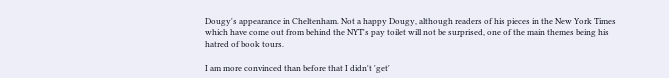Dougy's appearance in Cheltenham. Not a happy Dougy, although readers of his pieces in the New York Times which have come out from behind the NYT's pay toilet will not be surprised, one of the main themes being his hatred of book tours.

I am more convinced than before that I didn't 'get'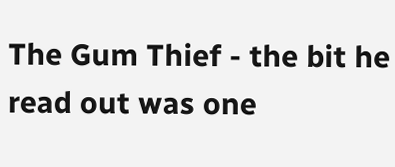The Gum Thief - the bit he read out was one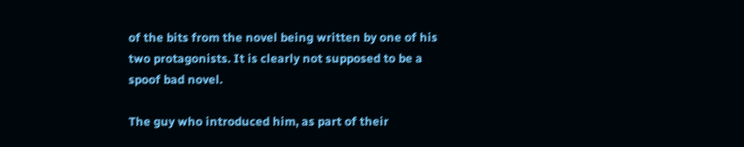of the bits from the novel being written by one of his two protagonists. It is clearly not supposed to be a spoof bad novel.

The guy who introduced him, as part of their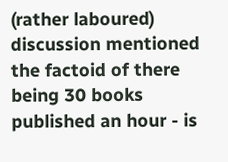(rather laboured) discussion mentioned the factoid of there being 30 books published an hour - is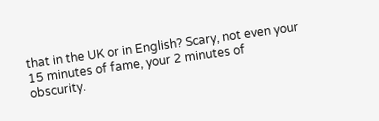that in the UK or in English? Scary, not even your 15 minutes of fame, your 2 minutes of obscurity.